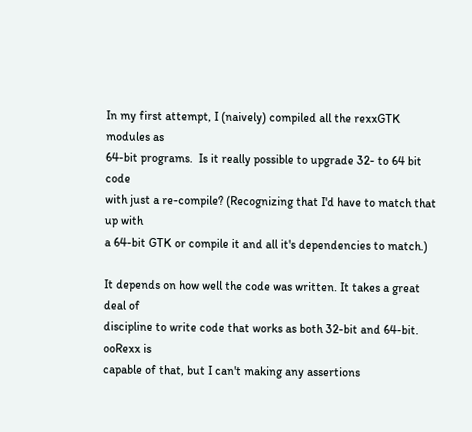In my first attempt, I (naively) compiled all the rexxGTK modules as
64-bit programs.  Is it really possible to upgrade 32- to 64 bit code
with just a re-compile? (Recognizing that I'd have to match that up with
a 64-bit GTK or compile it and all it's dependencies to match.)

It depends on how well the code was written. It takes a great deal of
discipline to write code that works as both 32-bit and 64-bit. ooRexx is
capable of that, but I can't making any assertions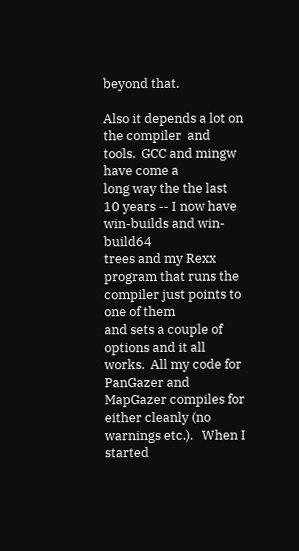beyond that.

Also it depends a lot on the compiler  and tools.  GCC and mingw have come a
long way the the last 10 years -- I now have win-builds and win-build64
trees and my Rexx program that runs the compiler just points to one of them
and sets a couple of options and it all works.  All my code for PanGazer and
MapGazer compiles for either cleanly (no warnings etc.).   When I started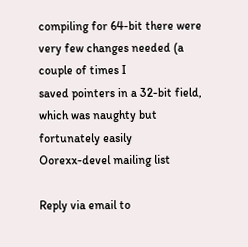compiling for 64-bit there were very few changes needed (a couple of times I
saved pointers in a 32-bit field, which was naughty but fortunately easily
Oorexx-devel mailing list

Reply via email to